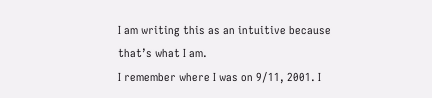I am writing this as an intuitive because that’s what I am.
I remember where I was on 9/11, 2001. I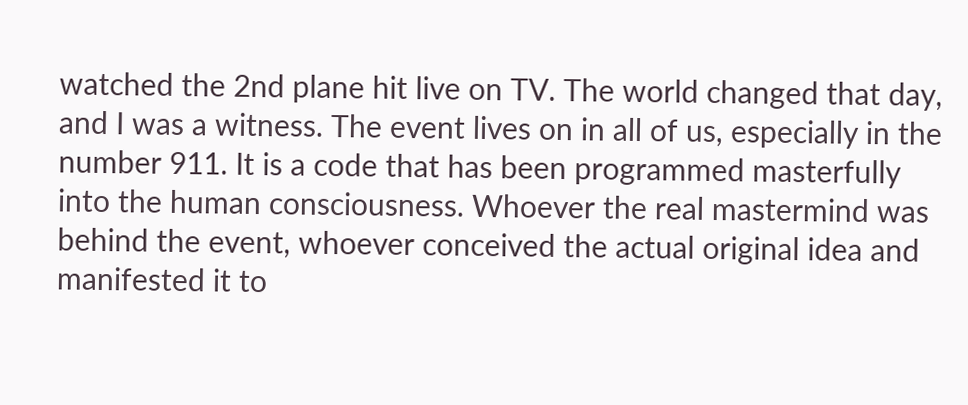watched the 2nd plane hit live on TV. The world changed that day, and I was a witness. The event lives on in all of us, especially in the number 911. It is a code that has been programmed masterfully into the human consciousness. Whoever the real mastermind was behind the event, whoever conceived the actual original idea and manifested it to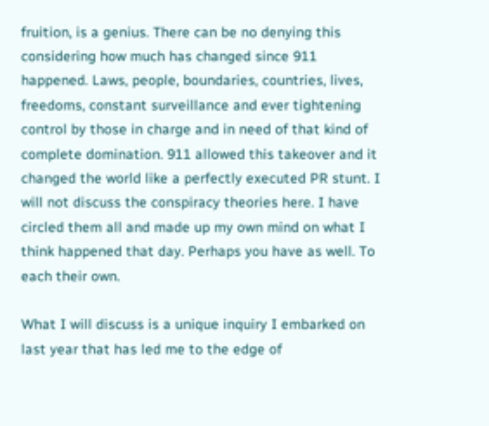fruition, is a genius. There can be no denying this considering how much has changed since 911 happened. Laws, people, boundaries, countries, lives, freedoms, constant surveillance and ever tightening control by those in charge and in need of that kind of complete domination. 911 allowed this takeover and it changed the world like a perfectly executed PR stunt. I will not discuss the conspiracy theories here. I have circled them all and made up my own mind on what I think happened that day. Perhaps you have as well. To each their own.

What I will discuss is a unique inquiry I embarked on last year that has led me to the edge of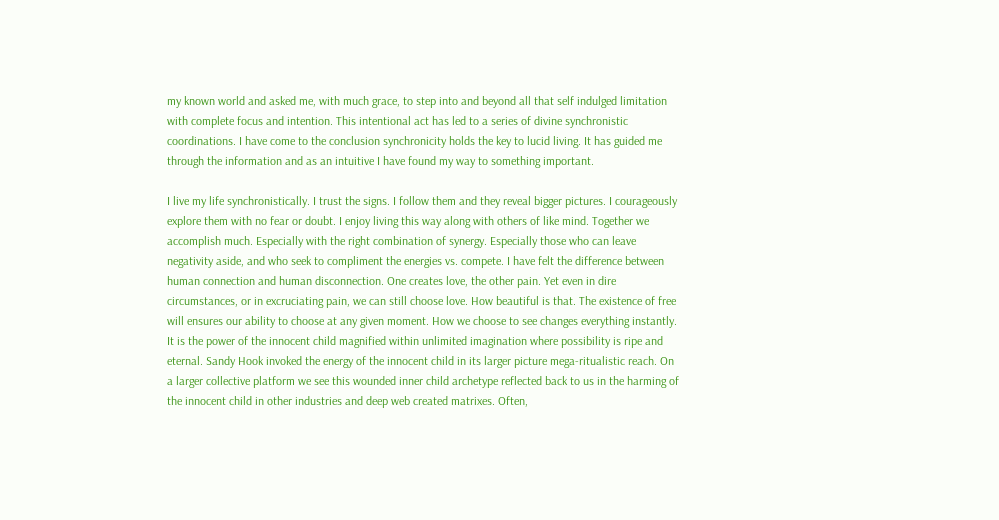my known world and asked me, with much grace, to step into and beyond all that self indulged limitation with complete focus and intention. This intentional act has led to a series of divine synchronistic coordinations. I have come to the conclusion synchronicity holds the key to lucid living. It has guided me through the information and as an intuitive I have found my way to something important.

I live my life synchronistically. I trust the signs. I follow them and they reveal bigger pictures. I courageously explore them with no fear or doubt. I enjoy living this way along with others of like mind. Together we accomplish much. Especially with the right combination of synergy. Especially those who can leave negativity aside, and who seek to compliment the energies vs. compete. I have felt the difference between human connection and human disconnection. One creates love, the other pain. Yet even in dire circumstances, or in excruciating pain, we can still choose love. How beautiful is that. The existence of free will ensures our ability to choose at any given moment. How we choose to see changes everything instantly. It is the power of the innocent child magnified within unlimited imagination where possibility is ripe and eternal. Sandy Hook invoked the energy of the innocent child in its larger picture mega-ritualistic reach. On a larger collective platform we see this wounded inner child archetype reflected back to us in the harming of the innocent child in other industries and deep web created matrixes. Often,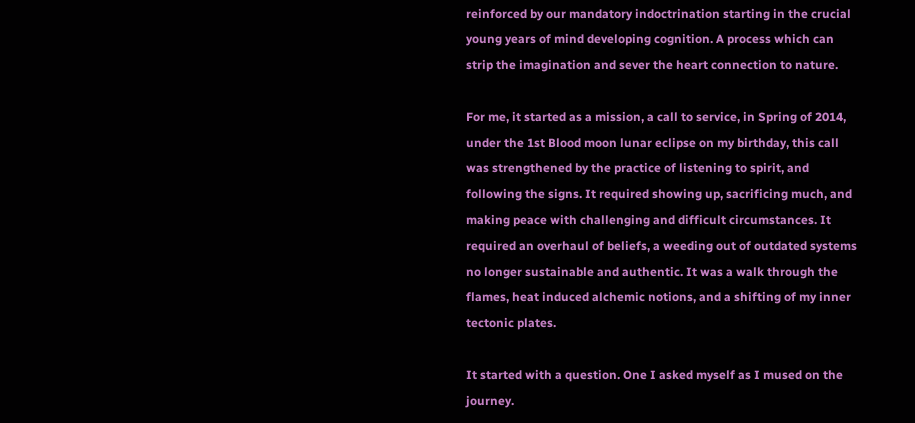reinforced by our mandatory indoctrination starting in the crucial young years of mind developing cognition. A process which can strip the imagination and sever the heart connection to nature.

For me, it started as a mission, a call to service, in Spring of 2014, under the 1st Blood moon lunar eclipse on my birthday, this call was strengthened by the practice of listening to spirit, and following the signs. It required showing up, sacrificing much, and making peace with challenging and difficult circumstances. It required an overhaul of beliefs, a weeding out of outdated systems no longer sustainable and authentic. It was a walk through the flames, heat induced alchemic notions, and a shifting of my inner tectonic plates.

It started with a question. One I asked myself as I mused on the journey.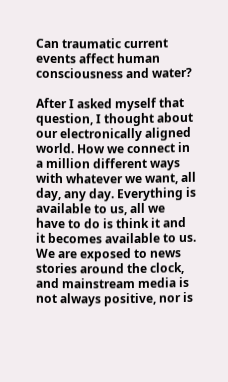Can traumatic current events affect human consciousness and water?

After I asked myself that question, I thought about our electronically aligned world. How we connect in a million different ways with whatever we want, all day, any day. Everything is available to us, all we have to do is think it and it becomes available to us. We are exposed to news stories around the clock, and mainstream media is not always positive, nor is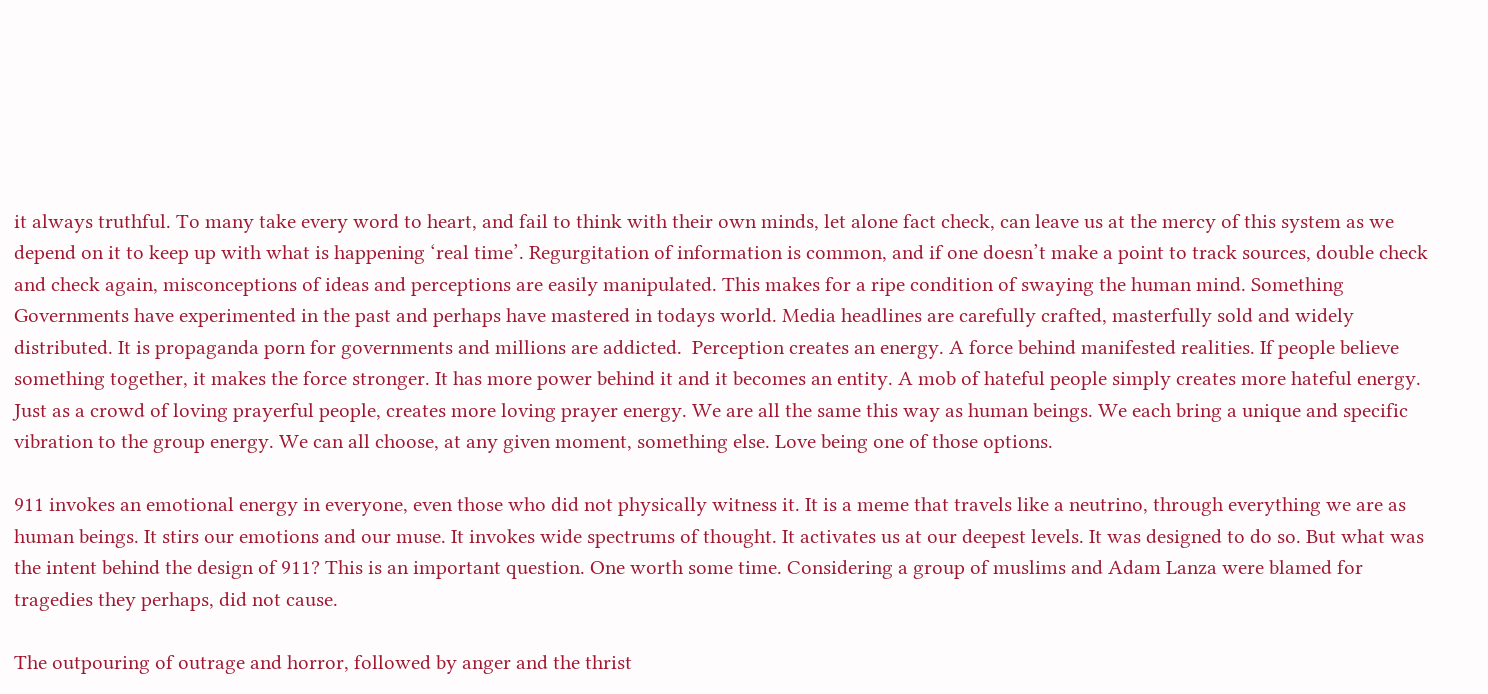it always truthful. To many take every word to heart, and fail to think with their own minds, let alone fact check, can leave us at the mercy of this system as we depend on it to keep up with what is happening ‘real time’. Regurgitation of information is common, and if one doesn’t make a point to track sources, double check and check again, misconceptions of ideas and perceptions are easily manipulated. This makes for a ripe condition of swaying the human mind. Something Governments have experimented in the past and perhaps have mastered in todays world. Media headlines are carefully crafted, masterfully sold and widely distributed. It is propaganda porn for governments and millions are addicted.  Perception creates an energy. A force behind manifested realities. If people believe something together, it makes the force stronger. It has more power behind it and it becomes an entity. A mob of hateful people simply creates more hateful energy. Just as a crowd of loving prayerful people, creates more loving prayer energy. We are all the same this way as human beings. We each bring a unique and specific vibration to the group energy. We can all choose, at any given moment, something else. Love being one of those options.

911 invokes an emotional energy in everyone, even those who did not physically witness it. It is a meme that travels like a neutrino, through everything we are as human beings. It stirs our emotions and our muse. It invokes wide spectrums of thought. It activates us at our deepest levels. It was designed to do so. But what was the intent behind the design of 911? This is an important question. One worth some time. Considering a group of muslims and Adam Lanza were blamed for tragedies they perhaps, did not cause.

The outpouring of outrage and horror, followed by anger and the thrist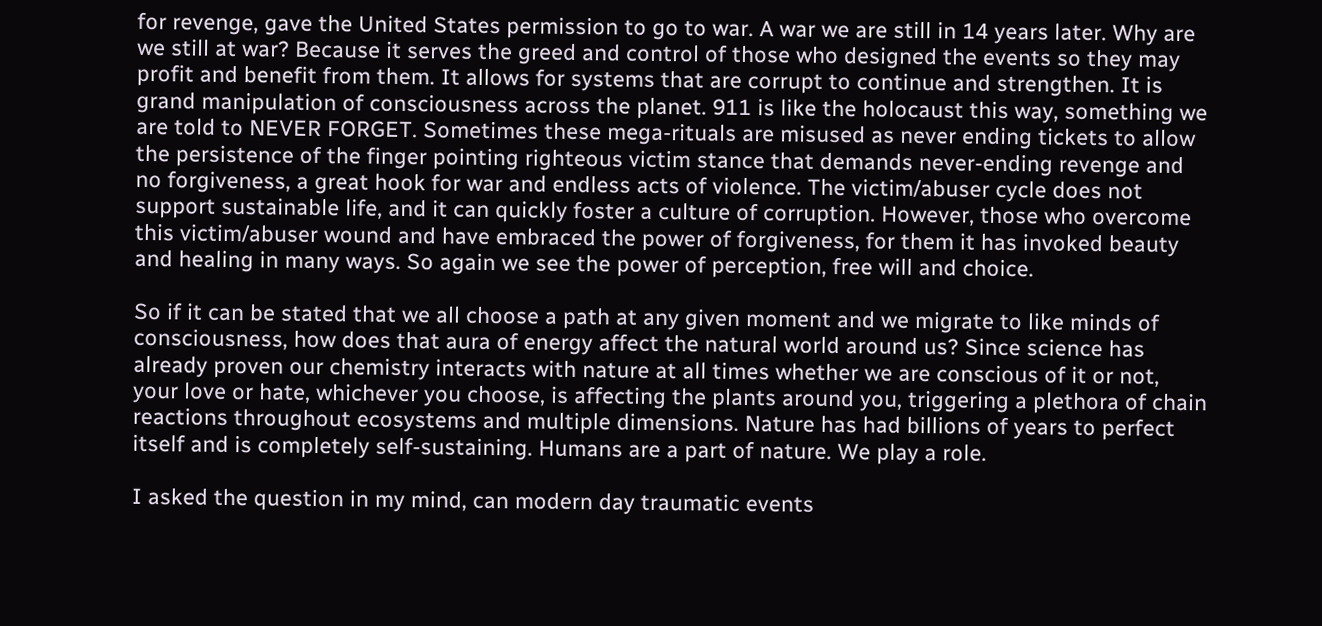for revenge, gave the United States permission to go to war. A war we are still in 14 years later. Why are we still at war? Because it serves the greed and control of those who designed the events so they may profit and benefit from them. It allows for systems that are corrupt to continue and strengthen. It is grand manipulation of consciousness across the planet. 911 is like the holocaust this way, something we are told to NEVER FORGET. Sometimes these mega-rituals are misused as never ending tickets to allow the persistence of the finger pointing righteous victim stance that demands never-ending revenge and no forgiveness, a great hook for war and endless acts of violence. The victim/abuser cycle does not support sustainable life, and it can quickly foster a culture of corruption. However, those who overcome this victim/abuser wound and have embraced the power of forgiveness, for them it has invoked beauty and healing in many ways. So again we see the power of perception, free will and choice.

So if it can be stated that we all choose a path at any given moment and we migrate to like minds of consciousness, how does that aura of energy affect the natural world around us? Since science has already proven our chemistry interacts with nature at all times whether we are conscious of it or not, your love or hate, whichever you choose, is affecting the plants around you, triggering a plethora of chain reactions throughout ecosystems and multiple dimensions. Nature has had billions of years to perfect itself and is completely self-sustaining. Humans are a part of nature. We play a role.

I asked the question in my mind, can modern day traumatic events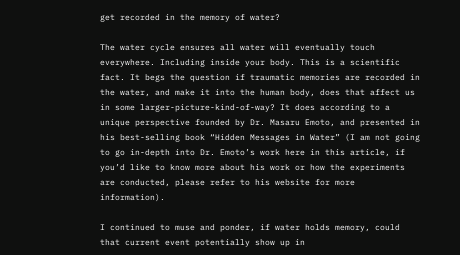get recorded in the memory of water?

The water cycle ensures all water will eventually touch everywhere. Including inside your body. This is a scientific fact. It begs the question if traumatic memories are recorded in the water, and make it into the human body, does that affect us in some larger-picture-kind-of-way? It does according to a unique perspective founded by Dr. Masaru Emoto, and presented in his best-selling book “Hidden Messages in Water” (I am not going to go in-depth into Dr. Emoto’s work here in this article, if you’d like to know more about his work or how the experiments are conducted, please refer to his website for more information).

I continued to muse and ponder, if water holds memory, could that current event potentially show up in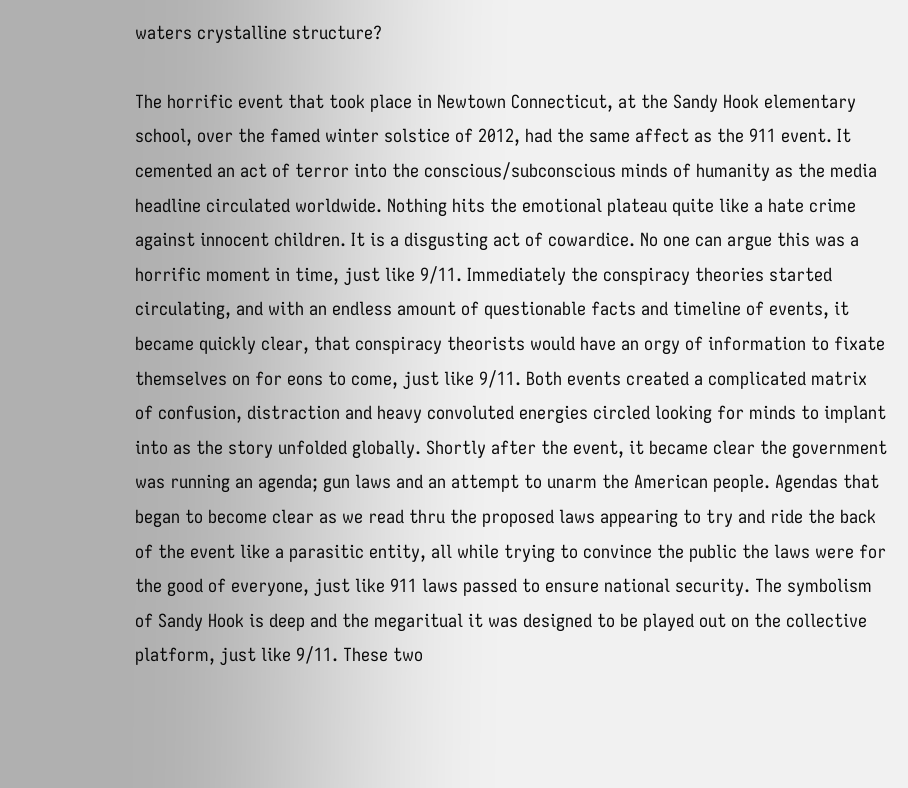waters crystalline structure?

The horrific event that took place in Newtown Connecticut, at the Sandy Hook elementary school, over the famed winter solstice of 2012, had the same affect as the 911 event. It cemented an act of terror into the conscious/subconscious minds of humanity as the media headline circulated worldwide. Nothing hits the emotional plateau quite like a hate crime against innocent children. It is a disgusting act of cowardice. No one can argue this was a horrific moment in time, just like 9/11. Immediately the conspiracy theories started circulating, and with an endless amount of questionable facts and timeline of events, it became quickly clear, that conspiracy theorists would have an orgy of information to fixate themselves on for eons to come, just like 9/11. Both events created a complicated matrix of confusion, distraction and heavy convoluted energies circled looking for minds to implant into as the story unfolded globally. Shortly after the event, it became clear the government was running an agenda; gun laws and an attempt to unarm the American people. Agendas that began to become clear as we read thru the proposed laws appearing to try and ride the back of the event like a parasitic entity, all while trying to convince the public the laws were for the good of everyone, just like 911 laws passed to ensure national security. The symbolism of Sandy Hook is deep and the megaritual it was designed to be played out on the collective platform, just like 9/11. These two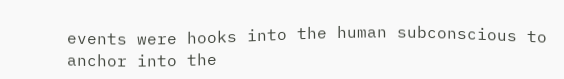events were hooks into the human subconscious to anchor into the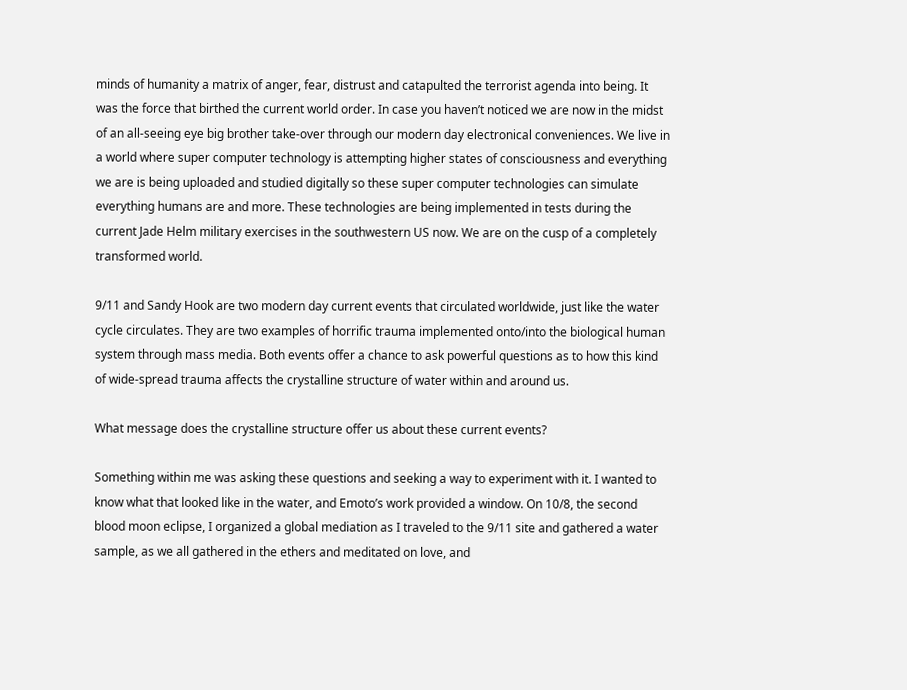minds of humanity a matrix of anger, fear, distrust and catapulted the terrorist agenda into being. It was the force that birthed the current world order. In case you haven’t noticed we are now in the midst of an all-seeing eye big brother take-over through our modern day electronical conveniences. We live in a world where super computer technology is attempting higher states of consciousness and everything we are is being uploaded and studied digitally so these super computer technologies can simulate everything humans are and more. These technologies are being implemented in tests during the current Jade Helm military exercises in the southwestern US now. We are on the cusp of a completely transformed world.

9/11 and Sandy Hook are two modern day current events that circulated worldwide, just like the water cycle circulates. They are two examples of horrific trauma implemented onto/into the biological human system through mass media. Both events offer a chance to ask powerful questions as to how this kind of wide-spread trauma affects the crystalline structure of water within and around us.

What message does the crystalline structure offer us about these current events?

Something within me was asking these questions and seeking a way to experiment with it. I wanted to know what that looked like in the water, and Emoto’s work provided a window. On 10/8, the second blood moon eclipse, I organized a global mediation as I traveled to the 9/11 site and gathered a water sample, as we all gathered in the ethers and meditated on love, and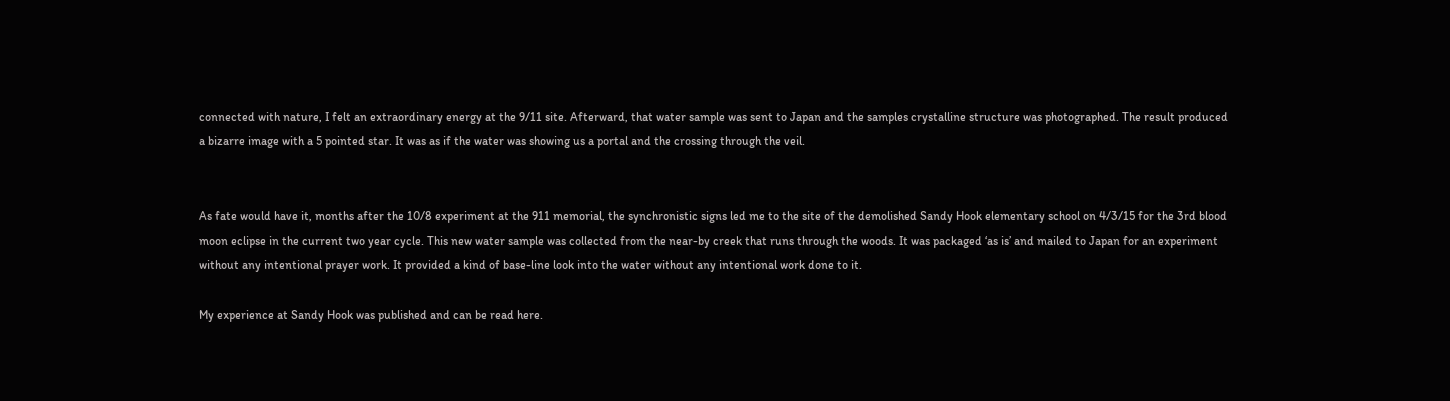connected with nature, I felt an extraordinary energy at the 9/11 site. Afterward, that water sample was sent to Japan and the samples crystalline structure was photographed. The result produced a bizarre image with a 5 pointed star. It was as if the water was showing us a portal and the crossing through the veil.


As fate would have it, months after the 10/8 experiment at the 911 memorial, the synchronistic signs led me to the site of the demolished Sandy Hook elementary school on 4/3/15 for the 3rd blood moon eclipse in the current two year cycle. This new water sample was collected from the near-by creek that runs through the woods. It was packaged ‘as is’ and mailed to Japan for an experiment without any intentional prayer work. It provided a kind of base-line look into the water without any intentional work done to it.

My experience at Sandy Hook was published and can be read here.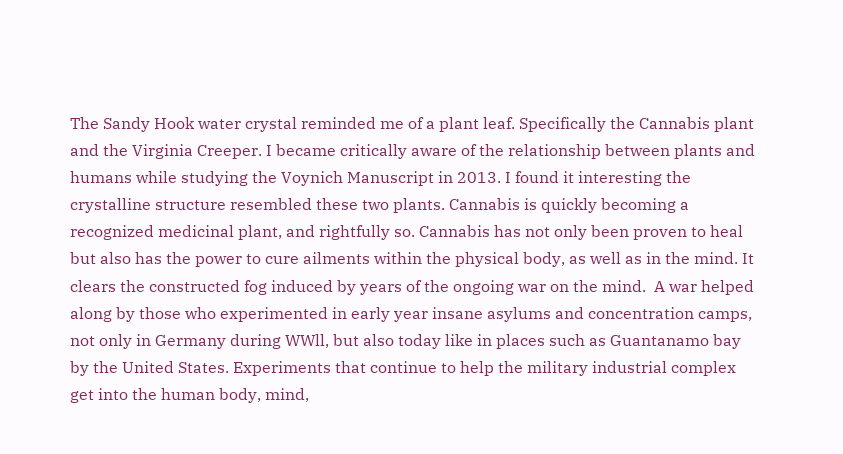The Sandy Hook water crystal reminded me of a plant leaf. Specifically the Cannabis plant and the Virginia Creeper. I became critically aware of the relationship between plants and humans while studying the Voynich Manuscript in 2013. I found it interesting the crystalline structure resembled these two plants. Cannabis is quickly becoming a recognized medicinal plant, and rightfully so. Cannabis has not only been proven to heal but also has the power to cure ailments within the physical body, as well as in the mind. It clears the constructed fog induced by years of the ongoing war on the mind.  A war helped along by those who experimented in early year insane asylums and concentration camps, not only in Germany during WWll, but also today like in places such as Guantanamo bay by the United States. Experiments that continue to help the military industrial complex get into the human body, mind,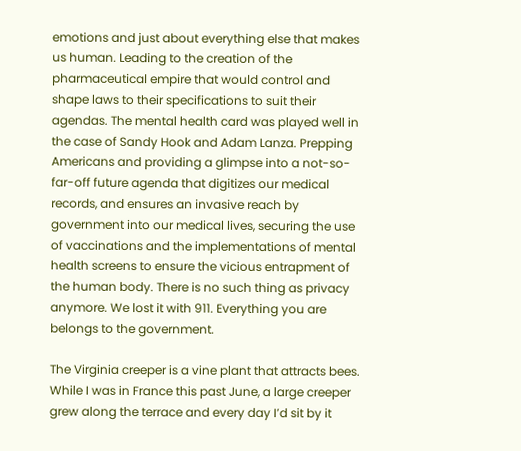emotions and just about everything else that makes us human. Leading to the creation of the pharmaceutical empire that would control and shape laws to their specifications to suit their agendas. The mental health card was played well in the case of Sandy Hook and Adam Lanza. Prepping Americans and providing a glimpse into a not-so-far-off future agenda that digitizes our medical records, and ensures an invasive reach by government into our medical lives, securing the use of vaccinations and the implementations of mental health screens to ensure the vicious entrapment of the human body. There is no such thing as privacy anymore. We lost it with 911. Everything you are belongs to the government.

The Virginia creeper is a vine plant that attracts bees. While I was in France this past June, a large creeper grew along the terrace and every day I’d sit by it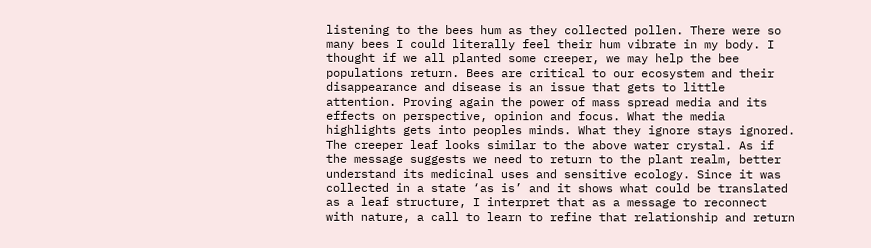listening to the bees hum as they collected pollen. There were so many bees I could literally feel their hum vibrate in my body. I thought if we all planted some creeper, we may help the bee populations return. Bees are critical to our ecosystem and their disappearance and disease is an issue that gets to little attention. Proving again the power of mass spread media and its effects on perspective, opinion and focus. What the media highlights gets into peoples minds. What they ignore stays ignored. The creeper leaf looks similar to the above water crystal. As if the message suggests we need to return to the plant realm, better understand its medicinal uses and sensitive ecology. Since it was collected in a state ‘as is’ and it shows what could be translated as a leaf structure, I interpret that as a message to reconnect with nature, a call to learn to refine that relationship and return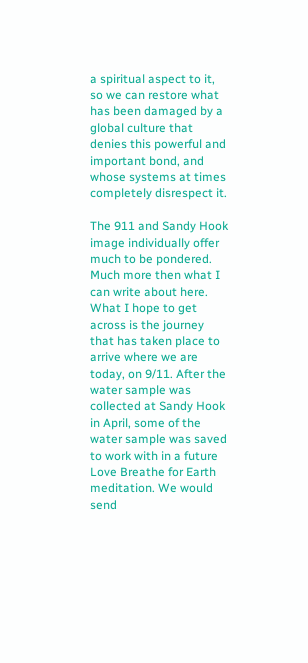a spiritual aspect to it, so we can restore what has been damaged by a global culture that denies this powerful and important bond, and whose systems at times completely disrespect it.

The 911 and Sandy Hook image individually offer much to be pondered. Much more then what I can write about here. What I hope to get across is the journey that has taken place to arrive where we are today, on 9/11. After the water sample was collected at Sandy Hook in April, some of the water sample was saved to work with in a future Love Breathe for Earth meditation. We would send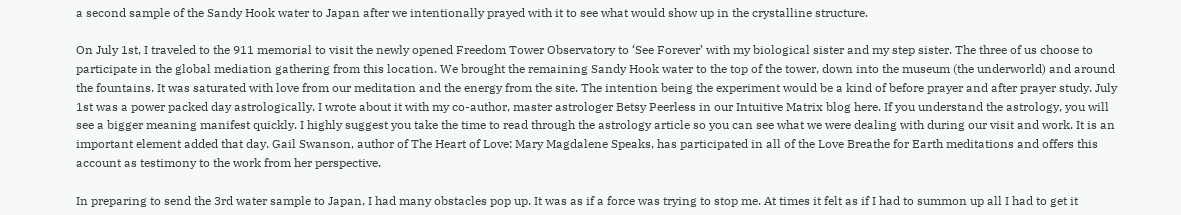a second sample of the Sandy Hook water to Japan after we intentionally prayed with it to see what would show up in the crystalline structure.

On July 1st, I traveled to the 911 memorial to visit the newly opened Freedom Tower Observatory to ‘See Forever’ with my biological sister and my step sister. The three of us choose to participate in the global mediation gathering from this location. We brought the remaining Sandy Hook water to the top of the tower, down into the museum (the underworld) and around the fountains. It was saturated with love from our meditation and the energy from the site. The intention being the experiment would be a kind of before prayer and after prayer study. July 1st was a power packed day astrologically. I wrote about it with my co-author, master astrologer Betsy Peerless in our Intuitive Matrix blog here. If you understand the astrology, you will see a bigger meaning manifest quickly. I highly suggest you take the time to read through the astrology article so you can see what we were dealing with during our visit and work. It is an important element added that day. Gail Swanson, author of The Heart of Love: Mary Magdalene Speaks, has participated in all of the Love Breathe for Earth meditations and offers this account as testimony to the work from her perspective.

In preparing to send the 3rd water sample to Japan, I had many obstacles pop up. It was as if a force was trying to stop me. At times it felt as if I had to summon up all I had to get it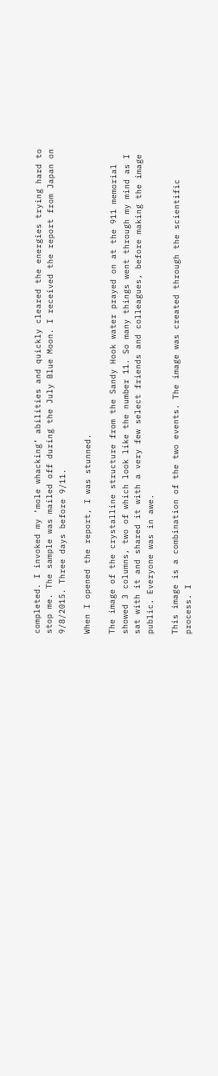completed. I invoked my ‘mole whacking’ abilities and quickly cleared the energies trying hard to stop me. The sample was mailed off during the July Blue Moon. I received the report from Japan on 9/8/2015. Three days before 9/11.

When I opened the report, I was stunned.

The image of the crystalline structure from the Sandy Hook water prayed on at the 911 memorial showed 3 columns, two of which look like the number 11. So many things went through my mind as I sat with it and shared it with a very few select friends and colleagues, before making the image public. Everyone was in awe.

This image is a combination of the two events. The image was created through the scientific process. I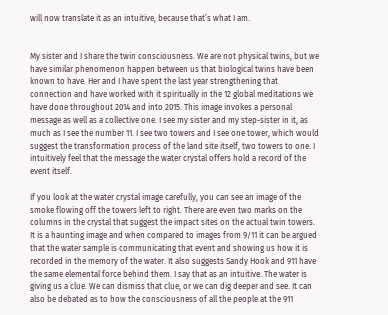will now translate it as an intuitive, because that’s what I am.


My sister and I share the twin consciousness. We are not physical twins, but we have similar phenomenon happen between us that biological twins have been known to have. Her and I have spent the last year strengthening that connection and have worked with it spiritually in the 12 global meditations we have done throughout 2014 and into 2015. This image invokes a personal message as well as a collective one. I see my sister and my step-sister in it, as much as I see the number 11. I see two towers and I see one tower, which would suggest the transformation process of the land site itself, two towers to one. I intuitively feel that the message the water crystal offers hold a record of the event itself.

If you look at the water crystal image carefully, you can see an image of the smoke flowing off the towers left to right. There are even two marks on the columns in the crystal that suggest the impact sites on the actual twin towers. It is a haunting image and when compared to images from 9/11 it can be argued that the water sample is communicating that event and showing us how it is recorded in the memory of the water. It also suggests Sandy Hook and 911 have the same elemental force behind them. I say that as an intuitive. The water is giving us a clue. We can dismiss that clue, or we can dig deeper and see. It can also be debated as to how the consciousness of all the people at the 911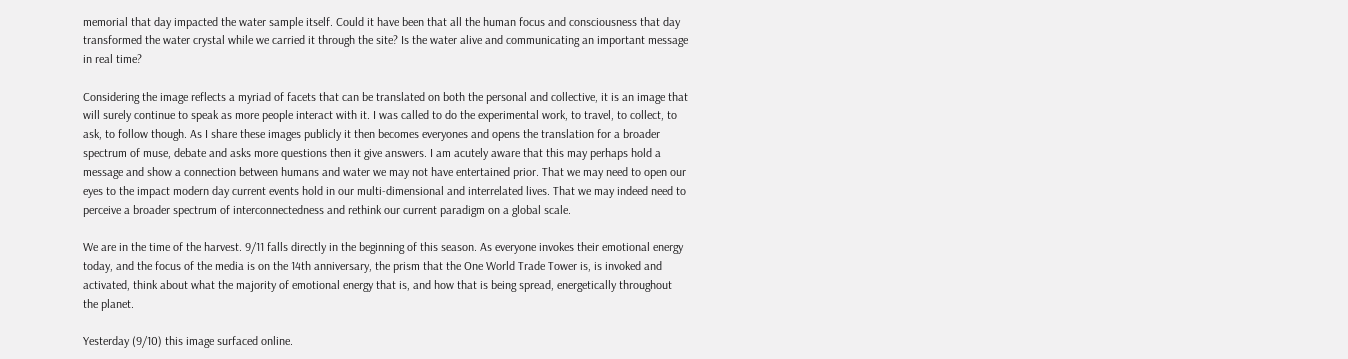memorial that day impacted the water sample itself. Could it have been that all the human focus and consciousness that day transformed the water crystal while we carried it through the site? Is the water alive and communicating an important message in real time?

Considering the image reflects a myriad of facets that can be translated on both the personal and collective, it is an image that will surely continue to speak as more people interact with it. I was called to do the experimental work, to travel, to collect, to ask, to follow though. As I share these images publicly it then becomes everyones and opens the translation for a broader spectrum of muse, debate and asks more questions then it give answers. I am acutely aware that this may perhaps hold a message and show a connection between humans and water we may not have entertained prior. That we may need to open our eyes to the impact modern day current events hold in our multi-dimensional and interrelated lives. That we may indeed need to perceive a broader spectrum of interconnectedness and rethink our current paradigm on a global scale.

We are in the time of the harvest. 9/11 falls directly in the beginning of this season. As everyone invokes their emotional energy today, and the focus of the media is on the 14th anniversary, the prism that the One World Trade Tower is, is invoked and activated, think about what the majority of emotional energy that is, and how that is being spread, energetically throughout the planet.

Yesterday (9/10) this image surfaced online.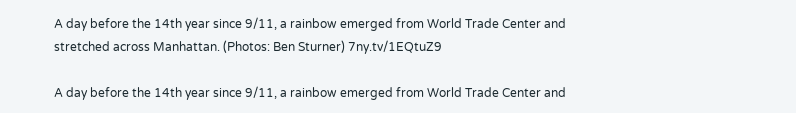A day before the 14th year since 9/11, a rainbow emerged from World Trade Center and stretched across Manhattan. (Photos: Ben Sturner) 7ny.tv/1EQtuZ9

A day before the 14th year since 9/11, a rainbow emerged from World Trade Center and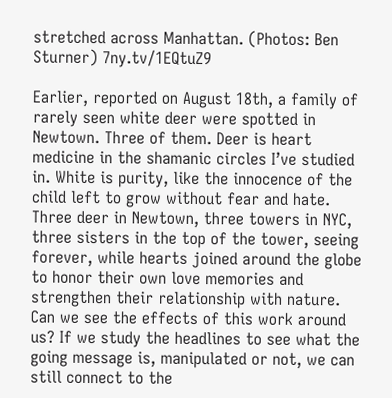stretched across Manhattan. (Photos: Ben Sturner) 7ny.tv/1EQtuZ9

Earlier, reported on August 18th, a family of rarely seen white deer were spotted in Newtown. Three of them. Deer is heart medicine in the shamanic circles I’ve studied in. White is purity, like the innocence of the child left to grow without fear and hate. Three deer in Newtown, three towers in NYC, three sisters in the top of the tower, seeing forever, while hearts joined around the globe to honor their own love memories and strengthen their relationship with nature. Can we see the effects of this work around us? If we study the headlines to see what the going message is, manipulated or not, we can still connect to the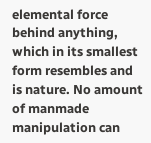elemental force behind anything, which in its smallest form resembles and is nature. No amount of manmade manipulation can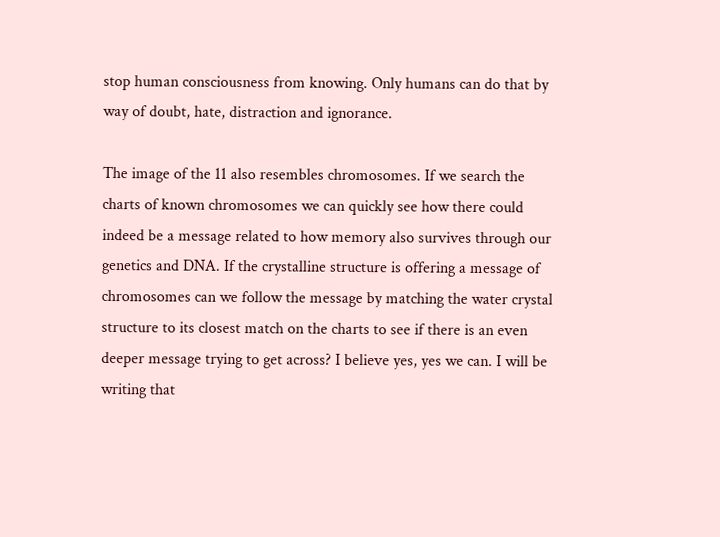stop human consciousness from knowing. Only humans can do that by way of doubt, hate, distraction and ignorance.

The image of the 11 also resembles chromosomes. If we search the charts of known chromosomes we can quickly see how there could indeed be a message related to how memory also survives through our genetics and DNA. If the crystalline structure is offering a message of chromosomes can we follow the message by matching the water crystal structure to its closest match on the charts to see if there is an even deeper message trying to get across? I believe yes, yes we can. I will be writing that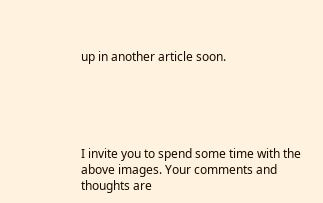up in another article soon.





I invite you to spend some time with the above images. Your comments and thoughts are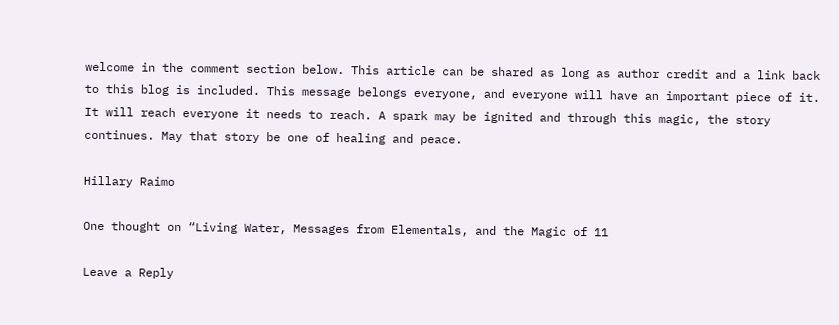welcome in the comment section below. This article can be shared as long as author credit and a link back to this blog is included. This message belongs everyone, and everyone will have an important piece of it. It will reach everyone it needs to reach. A spark may be ignited and through this magic, the story continues. May that story be one of healing and peace.

Hillary Raimo

One thought on “Living Water, Messages from Elementals, and the Magic of 11

Leave a Reply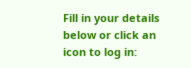Fill in your details below or click an icon to log in: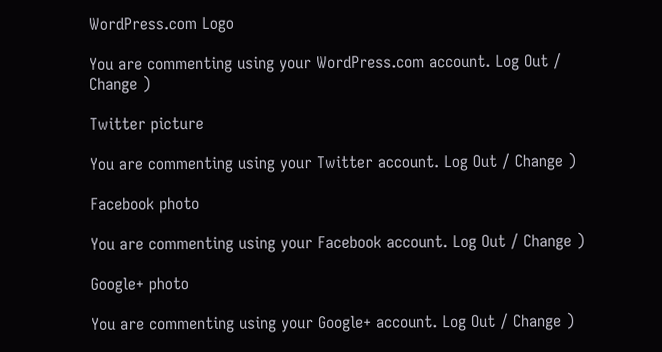WordPress.com Logo

You are commenting using your WordPress.com account. Log Out / Change )

Twitter picture

You are commenting using your Twitter account. Log Out / Change )

Facebook photo

You are commenting using your Facebook account. Log Out / Change )

Google+ photo

You are commenting using your Google+ account. Log Out / Change )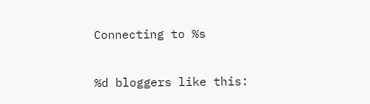Connecting to %s

%d bloggers like this: